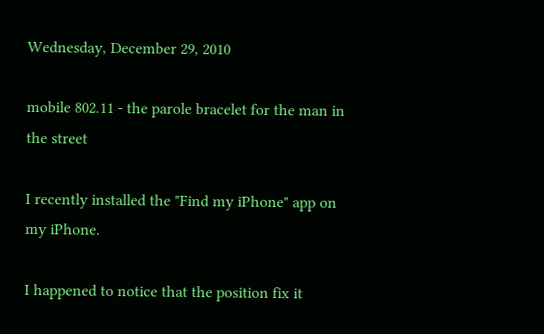Wednesday, December 29, 2010

mobile 802.11 - the parole bracelet for the man in the street

I recently installed the "Find my iPhone" app on my iPhone.

I happened to notice that the position fix it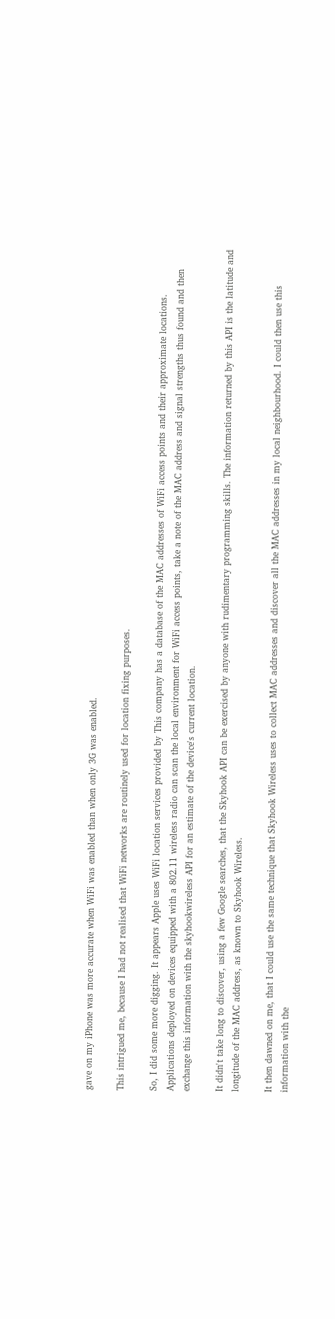gave on my iPhone was more accurate when WiFi was enabled than when only 3G was enabled.

This intrigued me, because I had not realised that WiFi networks are routinely used for location fixing purposes.

So, I did some more digging. It appears Apple uses WiFi location services provided by This company has a database of the MAC addresses of WiFi access points and their approximate locations. Applications deployed on devices equipped with a 802.11 wireless radio can scan the local environment for WiFi access points, take a note of the MAC address and signal strengths thus found and then exchange this information with the skyhookwireless API for an estimate of the device's current location.

It didn't take long to discover, using a few Google searches, that the Skyhook API can be exercised by anyone with rudimentary programming skills. The information returned by this API is the latitude and longitude of the MAC address, as known to Skyhook Wireless.

It then dawned on me, that I could use the same technique that Skyhook Wireless uses to collect MAC addresses and discover all the MAC addresses in my local neighbourhood. I could then use this information with the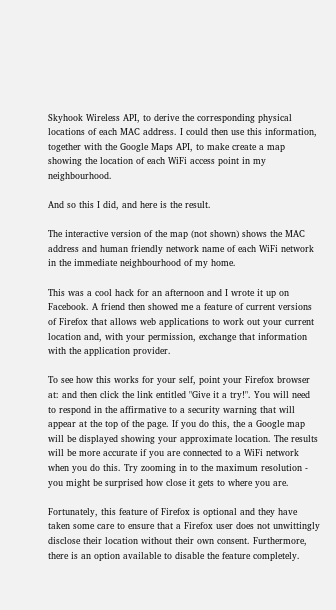Skyhook Wireless API, to derive the corresponding physical locations of each MAC address. I could then use this information, together with the Google Maps API, to make create a map showing the location of each WiFi access point in my neighbourhood.

And so this I did, and here is the result.

The interactive version of the map (not shown) shows the MAC address and human friendly network name of each WiFi network in the immediate neighbourhood of my home.

This was a cool hack for an afternoon and I wrote it up on Facebook. A friend then showed me a feature of current versions of Firefox that allows web applications to work out your current location and, with your permission, exchange that information with the application provider.

To see how this works for your self, point your Firefox browser at: and then click the link entitled "Give it a try!". You will need to respond in the affirmative to a security warning that will appear at the top of the page. If you do this, the a Google map will be displayed showing your approximate location. The results will be more accurate if you are connected to a WiFi network when you do this. Try zooming in to the maximum resolution - you might be surprised how close it gets to where you are.

Fortunately, this feature of Firefox is optional and they have taken some care to ensure that a Firefox user does not unwittingly disclose their location without their own consent. Furthermore, there is an option available to disable the feature completely.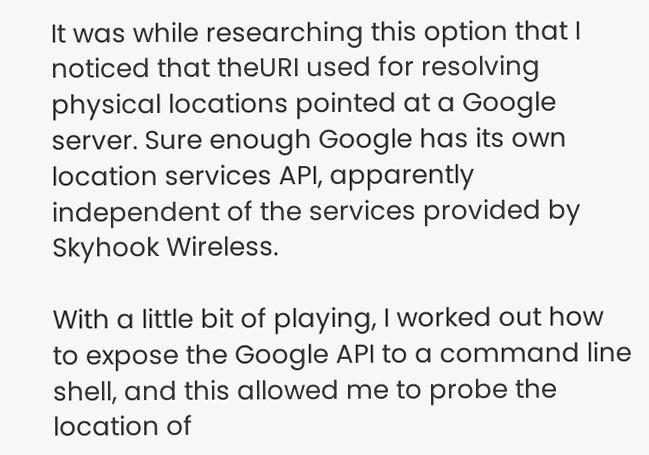It was while researching this option that I noticed that theURI used for resolving physical locations pointed at a Google server. Sure enough Google has its own location services API, apparently independent of the services provided by Skyhook Wireless.

With a little bit of playing, I worked out how to expose the Google API to a command line shell, and this allowed me to probe the location of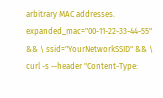arbitrary MAC addresses. expanded_mac="00-11-22-33-44-55" && \ ssid="YourNetworkSSID" && \ curl -s --header "Content-Type: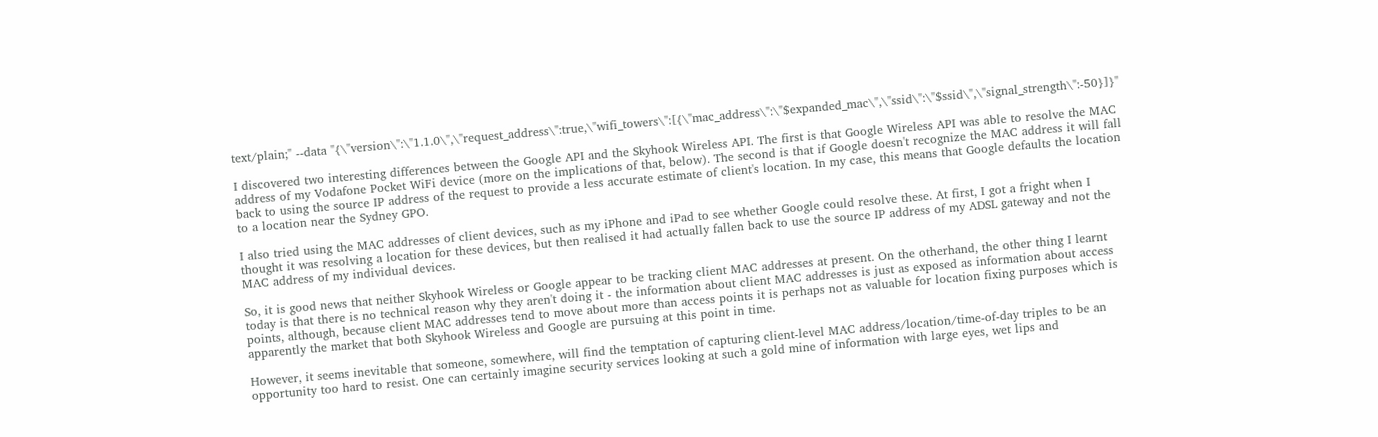text/plain;" --data "{\"version\":\"1.1.0\",\"request_address\":true,\"wifi_towers\":[{\"mac_address\":\"$expanded_mac\",\"ssid\":\"$ssid\",\"signal_strength\":-50}]}"

I discovered two interesting differences between the Google API and the Skyhook Wireless API. The first is that Google Wireless API was able to resolve the MAC address of my Vodafone Pocket WiFi device (more on the implications of that, below). The second is that if Google doesn't recognize the MAC address it will fall back to using the source IP address of the request to provide a less accurate estimate of client's location. In my case, this means that Google defaults the location to a location near the Sydney GPO.

I also tried using the MAC addresses of client devices, such as my iPhone and iPad to see whether Google could resolve these. At first, I got a fright when I thought it was resolving a location for these devices, but then realised it had actually fallen back to use the source IP address of my ADSL gateway and not the MAC address of my individual devices.

So, it is good news that neither Skyhook Wireless or Google appear to be tracking client MAC addresses at present. On the otherhand, the other thing I learnt today is that there is no technical reason why they aren't doing it - the information about client MAC addresses is just as exposed as information about access points, although, because client MAC addresses tend to move about more than access points it is perhaps not as valuable for location fixing purposes which is apparently the market that both Skyhook Wireless and Google are pursuing at this point in time.

However, it seems inevitable that someone, somewhere, will find the temptation of capturing client-level MAC address/location/time-of-day triples to be an opportunity too hard to resist. One can certainly imagine security services looking at such a gold mine of information with large eyes, wet lips and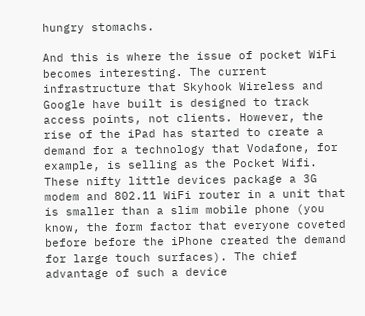hungry stomachs.

And this is where the issue of pocket WiFi becomes interesting. The current infrastructure that Skyhook Wireless and Google have built is designed to track access points, not clients. However, the rise of the iPad has started to create a demand for a technology that Vodafone, for example, is selling as the Pocket Wifi. These nifty little devices package a 3G modem and 802.11 WiFi router in a unit that is smaller than a slim mobile phone (you know, the form factor that everyone coveted before before the iPhone created the demand for large touch surfaces). The chief advantage of such a device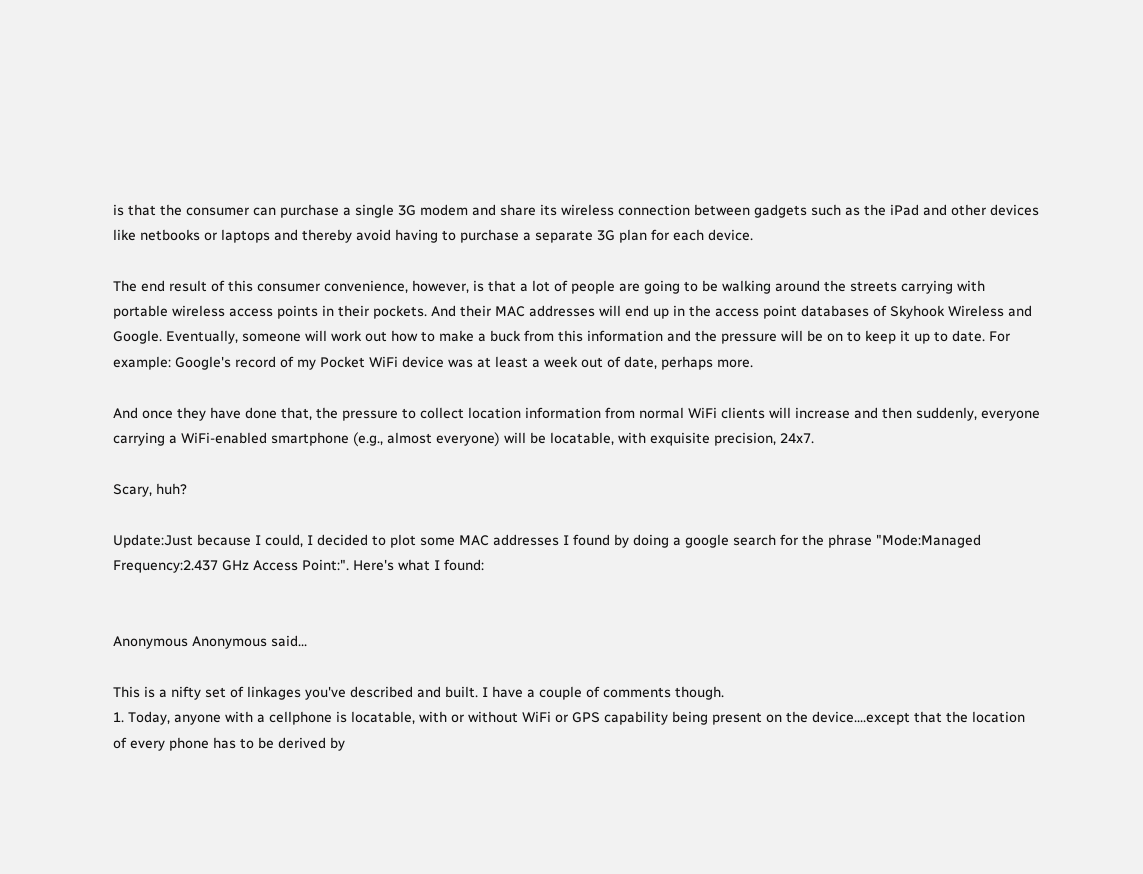is that the consumer can purchase a single 3G modem and share its wireless connection between gadgets such as the iPad and other devices like netbooks or laptops and thereby avoid having to purchase a separate 3G plan for each device.

The end result of this consumer convenience, however, is that a lot of people are going to be walking around the streets carrying with portable wireless access points in their pockets. And their MAC addresses will end up in the access point databases of Skyhook Wireless and Google. Eventually, someone will work out how to make a buck from this information and the pressure will be on to keep it up to date. For example: Google's record of my Pocket WiFi device was at least a week out of date, perhaps more.

And once they have done that, the pressure to collect location information from normal WiFi clients will increase and then suddenly, everyone carrying a WiFi-enabled smartphone (e.g., almost everyone) will be locatable, with exquisite precision, 24x7.

Scary, huh?

Update:Just because I could, I decided to plot some MAC addresses I found by doing a google search for the phrase "Mode:Managed Frequency:2.437 GHz Access Point:". Here's what I found:


Anonymous Anonymous said...

This is a nifty set of linkages you've described and built. I have a couple of comments though.
1. Today, anyone with a cellphone is locatable, with or without WiFi or GPS capability being present on the device....except that the location of every phone has to be derived by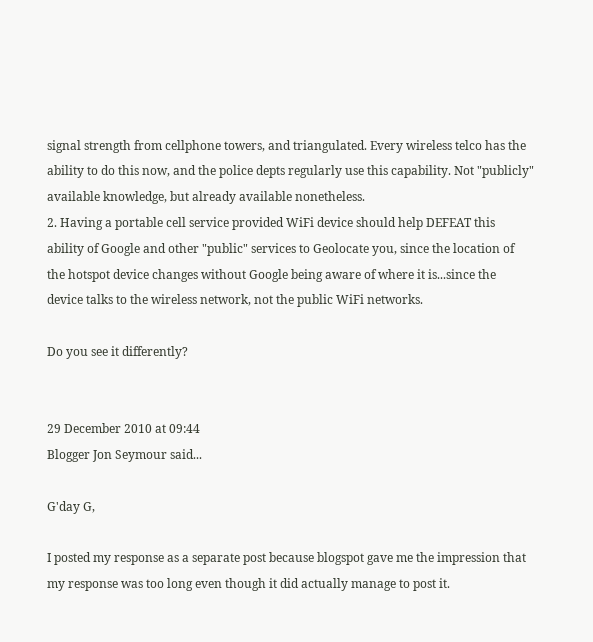signal strength from cellphone towers, and triangulated. Every wireless telco has the ability to do this now, and the police depts regularly use this capability. Not "publicly" available knowledge, but already available nonetheless.
2. Having a portable cell service provided WiFi device should help DEFEAT this ability of Google and other "public" services to Geolocate you, since the location of the hotspot device changes without Google being aware of where it is...since the device talks to the wireless network, not the public WiFi networks.

Do you see it differently?


29 December 2010 at 09:44
Blogger Jon Seymour said...

G'day G,

I posted my response as a separate post because blogspot gave me the impression that my response was too long even though it did actually manage to post it.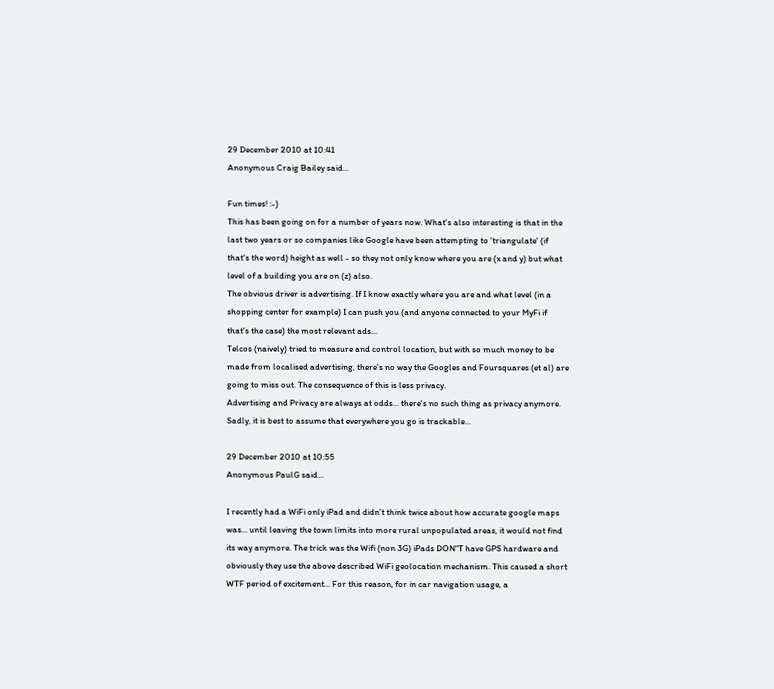29 December 2010 at 10:41
Anonymous Craig Bailey said...

Fun times! :-)
This has been going on for a number of years now. What's also interesting is that in the last two years or so companies like Google have been attempting to 'triangulate' (if that's the word) height as well - so they not only know where you are (x and y) but what level of a building you are on (z) also.
The obvious driver is advertising. If I know exactly where you are and what level (in a shopping center for example) I can push you (and anyone connected to your MyFi if that's the case) the most relevant ads...
Telcos (naively) tried to measure and control location, but with so much money to be made from localised advertising, there's no way the Googles and Foursquares (et al) are going to miss out. The consequence of this is less privacy.
Advertising and Privacy are always at odds... there's no such thing as privacy anymore. Sadly, it is best to assume that everywhere you go is trackable...

29 December 2010 at 10:55
Anonymous PaulG said...

I recently had a WiFi only iPad and didn't think twice about how accurate google maps was... until leaving the town limits into more rural unpopulated areas, it would not find its way anymore. The trick was the Wifi (non 3G) iPads DON"T have GPS hardware and obviously they use the above described WiFi geolocation mechanism. This caused a short WTF period of excitement... For this reason, for in car navigation usage, a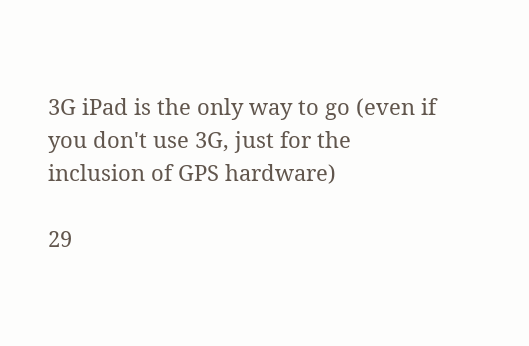3G iPad is the only way to go (even if you don't use 3G, just for the inclusion of GPS hardware)

29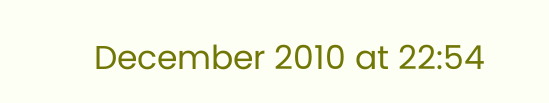December 2010 at 22:54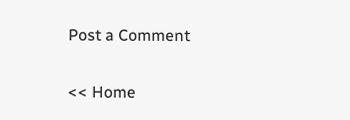Post a Comment

<< Home